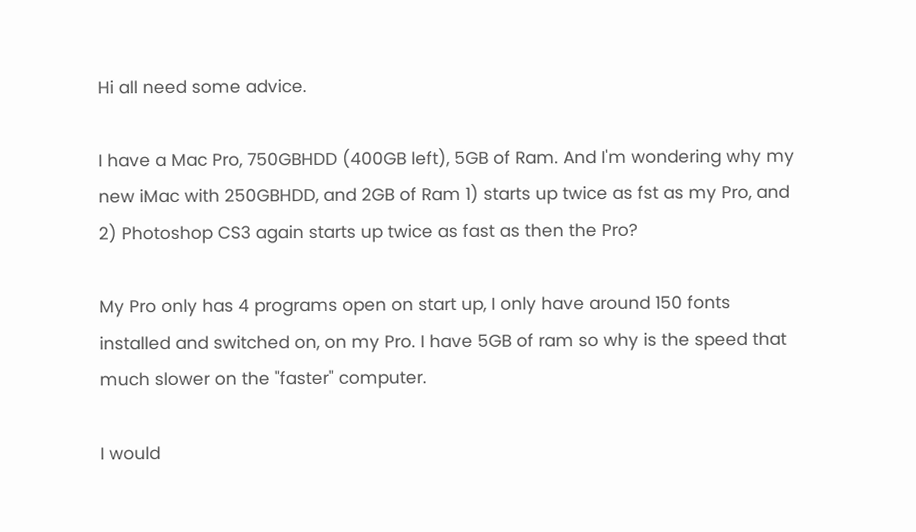Hi all need some advice.

I have a Mac Pro, 750GBHDD (400GB left), 5GB of Ram. And I'm wondering why my new iMac with 250GBHDD, and 2GB of Ram 1) starts up twice as fst as my Pro, and 2) Photoshop CS3 again starts up twice as fast as then the Pro?

My Pro only has 4 programs open on start up, I only have around 150 fonts installed and switched on, on my Pro. I have 5GB of ram so why is the speed that much slower on the "faster" computer.

I would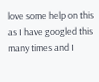love some help on this as I have googled this many times and I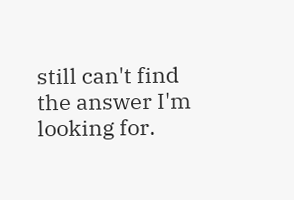still can't find the answer I'm looking for.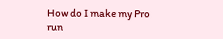How do I make my Pro run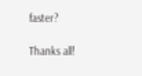faster?

Thanks all!